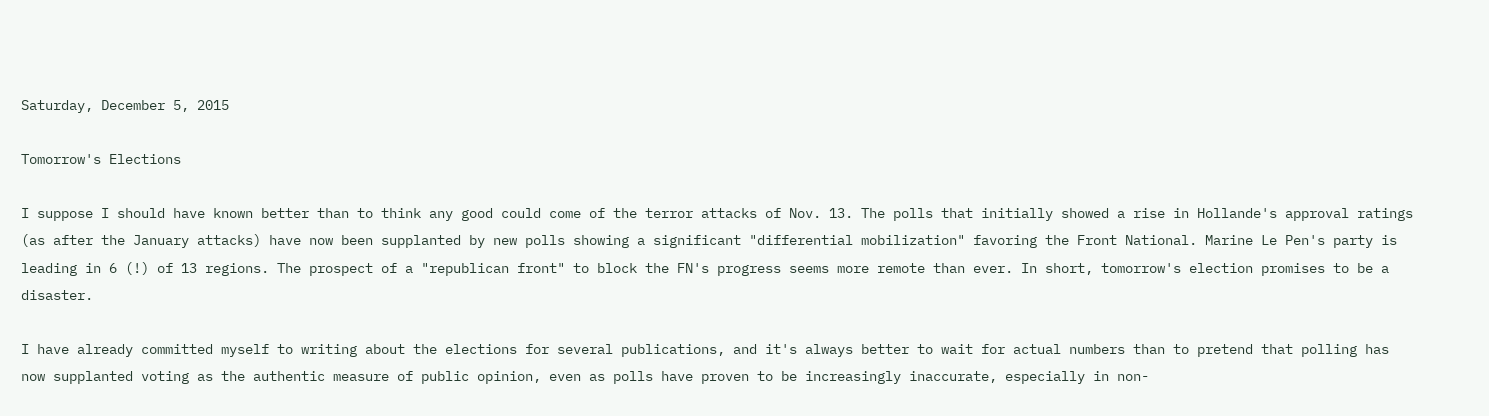Saturday, December 5, 2015

Tomorrow's Elections

I suppose I should have known better than to think any good could come of the terror attacks of Nov. 13. The polls that initially showed a rise in Hollande's approval ratings (as after the January attacks) have now been supplanted by new polls showing a significant "differential mobilization" favoring the Front National. Marine Le Pen's party is leading in 6 (!) of 13 regions. The prospect of a "republican front" to block the FN's progress seems more remote than ever. In short, tomorrow's election promises to be a disaster.

I have already committed myself to writing about the elections for several publications, and it's always better to wait for actual numbers than to pretend that polling has now supplanted voting as the authentic measure of public opinion, even as polls have proven to be increasingly inaccurate, especially in non-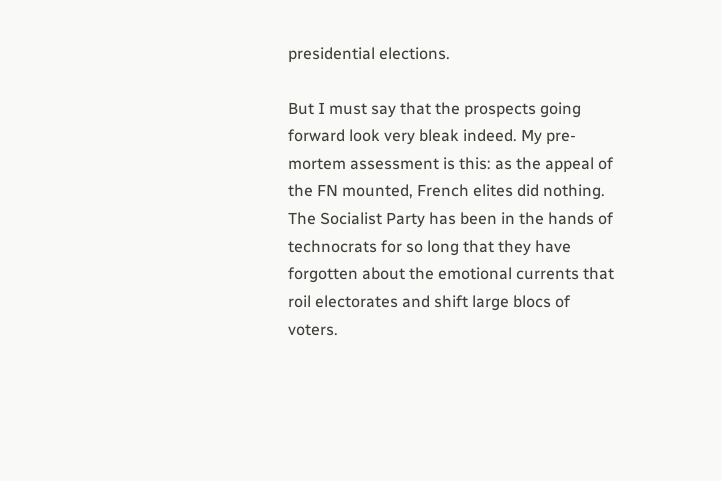presidential elections.

But I must say that the prospects going forward look very bleak indeed. My pre-mortem assessment is this: as the appeal of the FN mounted, French elites did nothing. The Socialist Party has been in the hands of technocrats for so long that they have forgotten about the emotional currents that roil electorates and shift large blocs of voters.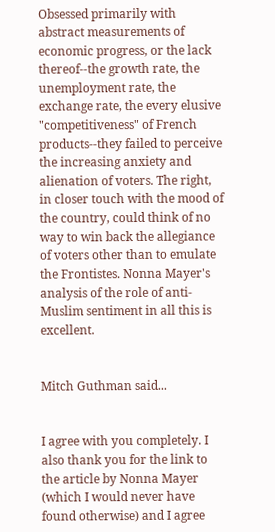Obsessed primarily with abstract measurements of economic progress, or the lack thereof--the growth rate, the unemployment rate, the exchange rate, the every elusive "competitiveness" of French products--they failed to perceive the increasing anxiety and alienation of voters. The right, in closer touch with the mood of the country, could think of no way to win back the allegiance of voters other than to emulate the Frontistes. Nonna Mayer's analysis of the role of anti-Muslim sentiment in all this is excellent.


Mitch Guthman said...


I agree with you completely. I also thank you for the link to the article by Nonna Mayer (which I would never have found otherwise) and I agree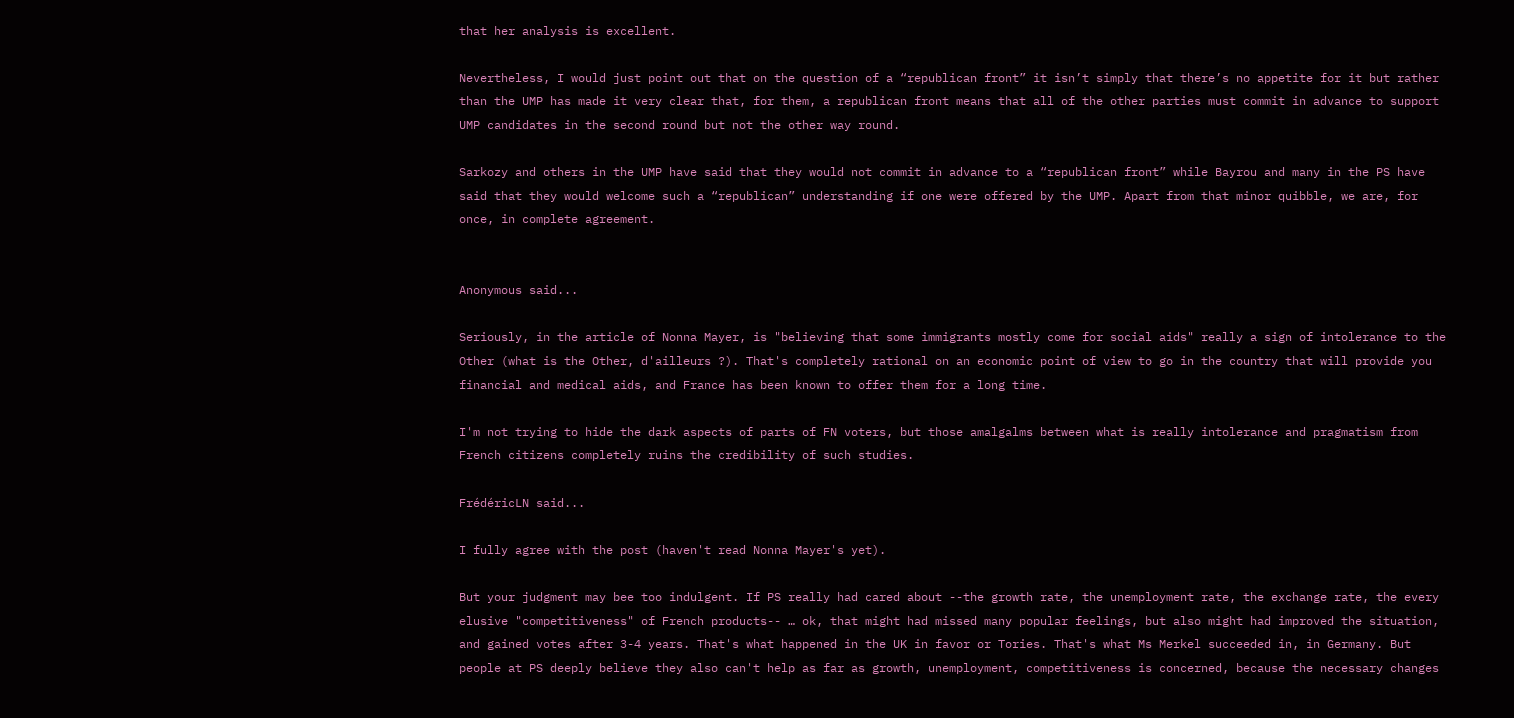that her analysis is excellent.

Nevertheless, I would just point out that on the question of a “republican front” it isn’t simply that there’s no appetite for it but rather than the UMP has made it very clear that, for them, a republican front means that all of the other parties must commit in advance to support UMP candidates in the second round but not the other way round.

Sarkozy and others in the UMP have said that they would not commit in advance to a “republican front” while Bayrou and many in the PS have said that they would welcome such a “republican” understanding if one were offered by the UMP. Apart from that minor quibble, we are, for once, in complete agreement.


Anonymous said...

Seriously, in the article of Nonna Mayer, is "believing that some immigrants mostly come for social aids" really a sign of intolerance to the Other (what is the Other, d'ailleurs ?). That's completely rational on an economic point of view to go in the country that will provide you financial and medical aids, and France has been known to offer them for a long time.

I'm not trying to hide the dark aspects of parts of FN voters, but those amalgalms between what is really intolerance and pragmatism from French citizens completely ruins the credibility of such studies.

FrédéricLN said...

I fully agree with the post (haven't read Nonna Mayer's yet).

But your judgment may bee too indulgent. If PS really had cared about --the growth rate, the unemployment rate, the exchange rate, the every elusive "competitiveness" of French products-- … ok, that might had missed many popular feelings, but also might had improved the situation, and gained votes after 3-4 years. That's what happened in the UK in favor or Tories. That's what Ms Merkel succeeded in, in Germany. But people at PS deeply believe they also can't help as far as growth, unemployment, competitiveness is concerned, because the necessary changes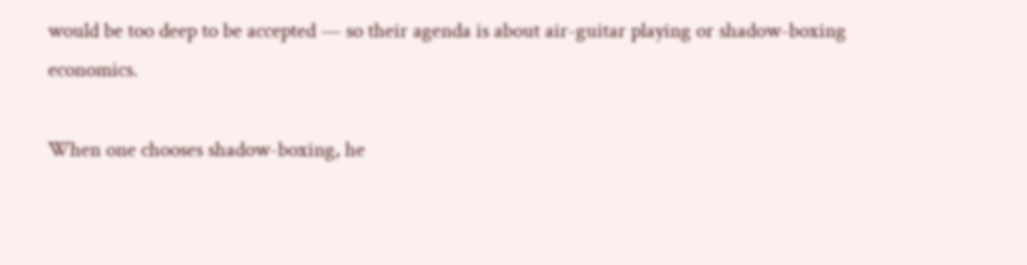would be too deep to be accepted — so their agenda is about air-guitar playing or shadow-boxing economics.

When one chooses shadow-boxing, he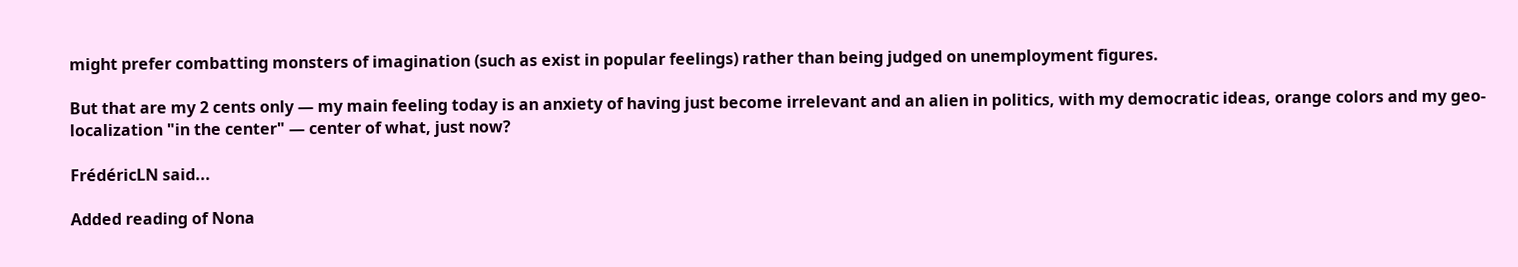might prefer combatting monsters of imagination (such as exist in popular feelings) rather than being judged on unemployment figures.

But that are my 2 cents only — my main feeling today is an anxiety of having just become irrelevant and an alien in politics, with my democratic ideas, orange colors and my geo-localization "in the center" — center of what, just now?

FrédéricLN said...

Added reading of Nona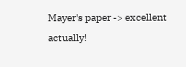Mayer's paper -> excellent actually!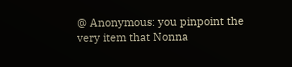@ Anonymous: you pinpoint the very item that Nonna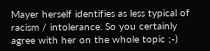Mayer herself identifies as less typical of racism / intolerance. So you certainly agree with her on the whole topic ;-)